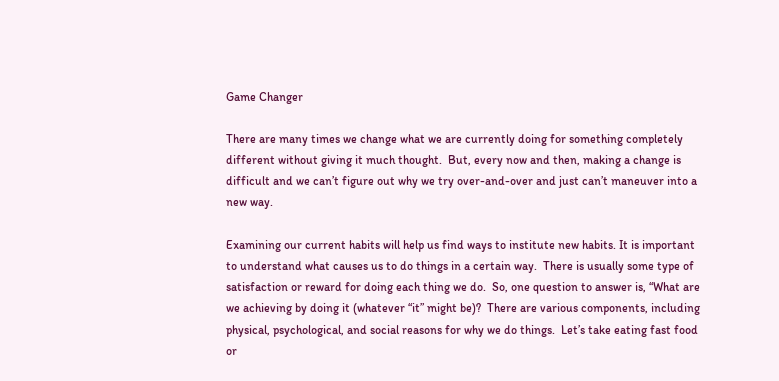Game Changer

There are many times we change what we are currently doing for something completely different without giving it much thought.  But, every now and then, making a change is difficult and we can’t figure out why we try over-and-over and just can’t maneuver into a new way.

Examining our current habits will help us find ways to institute new habits. It is important to understand what causes us to do things in a certain way.  There is usually some type of satisfaction or reward for doing each thing we do.  So, one question to answer is, “What are we achieving by doing it (whatever “it” might be)?  There are various components, including physical, psychological, and social reasons for why we do things.  Let’s take eating fast food or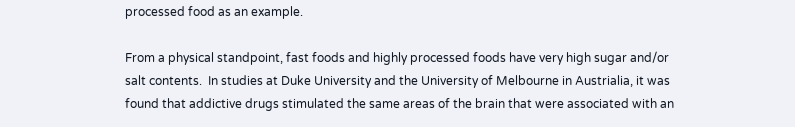processed food as an example.

From a physical standpoint, fast foods and highly processed foods have very high sugar and/or salt contents.  In studies at Duke University and the University of Melbourne in Austrialia, it was found that addictive drugs stimulated the same areas of the brain that were associated with an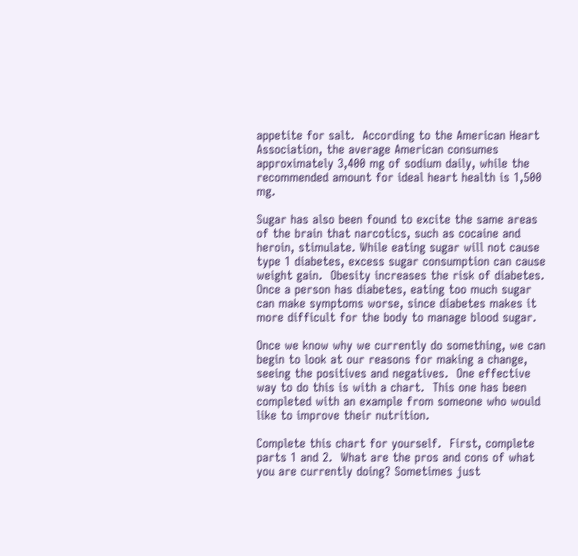appetite for salt.  According to the American Heart Association, the average American consumes approximately 3,400 mg of sodium daily, while the recommended amount for ideal heart health is 1,500 mg.

Sugar has also been found to excite the same areas of the brain that narcotics, such as cocaine and heroin, stimulate. While eating sugar will not cause type 1 diabetes, excess sugar consumption can cause weight gain.  Obesity increases the risk of diabetes.  Once a person has diabetes, eating too much sugar can make symptoms worse, since diabetes makes it more difficult for the body to manage blood sugar.

Once we know why we currently do something, we can begin to look at our reasons for making a change, seeing the positives and negatives.  One effective way to do this is with a chart.  This one has been completed with an example from someone who would like to improve their nutrition.

Complete this chart for yourself.  First, complete parts 1 and 2.  What are the pros and cons of what you are currently doing? Sometimes just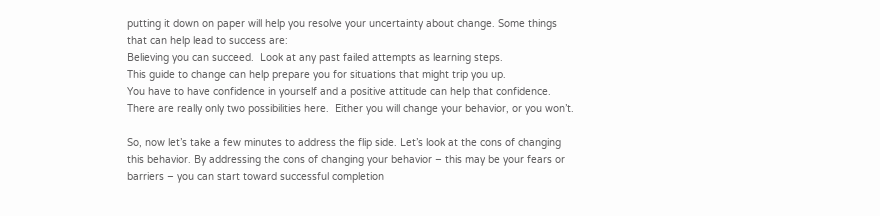putting it down on paper will help you resolve your uncertainty about change. Some things that can help lead to success are:
Believing you can succeed.  Look at any past failed attempts as learning steps.
This guide to change can help prepare you for situations that might trip you up.
You have to have confidence in yourself and a positive attitude can help that confidence.
There are really only two possibilities here.  Either you will change your behavior, or you won’t.

So, now let’s take a few minutes to address the flip side. Let’s look at the cons of changing this behavior. By addressing the cons of changing your behavior – this may be your fears or barriers – you can start toward successful completion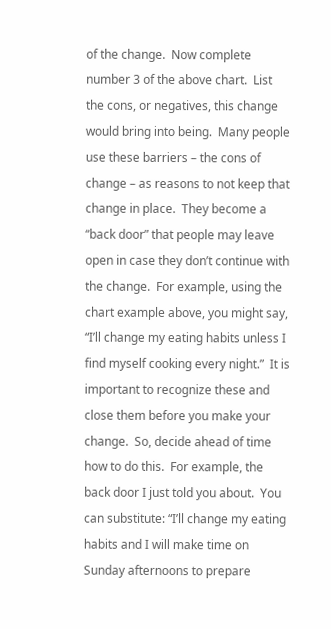of the change.  Now complete number 3 of the above chart.  List the cons, or negatives, this change would bring into being.  Many people use these barriers – the cons of change – as reasons to not keep that change in place.  They become a “back door” that people may leave open in case they don’t continue with the change.  For example, using the chart example above, you might say, “I’ll change my eating habits unless I find myself cooking every night.”  It is important to recognize these and close them before you make your change.  So, decide ahead of time how to do this.  For example, the back door I just told you about.  You can substitute: “I’ll change my eating habits and I will make time on Sunday afternoons to prepare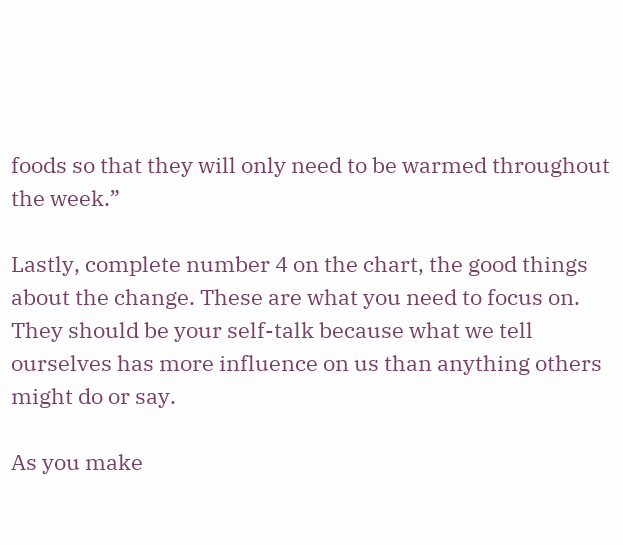foods so that they will only need to be warmed throughout the week.”

Lastly, complete number 4 on the chart, the good things about the change. These are what you need to focus on. They should be your self-talk because what we tell ourselves has more influence on us than anything others might do or say.

As you make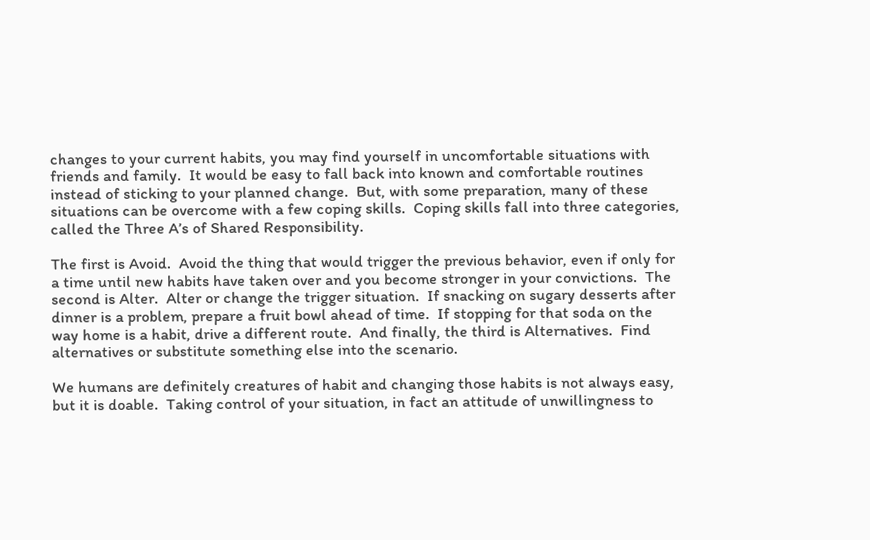changes to your current habits, you may find yourself in uncomfortable situations with friends and family.  It would be easy to fall back into known and comfortable routines instead of sticking to your planned change.  But, with some preparation, many of these situations can be overcome with a few coping skills.  Coping skills fall into three categories, called the Three A’s of Shared Responsibility.

The first is Avoid.  Avoid the thing that would trigger the previous behavior, even if only for a time until new habits have taken over and you become stronger in your convictions.  The second is Alter.  Alter or change the trigger situation.  If snacking on sugary desserts after dinner is a problem, prepare a fruit bowl ahead of time.  If stopping for that soda on the way home is a habit, drive a different route.  And finally, the third is Alternatives.  Find alternatives or substitute something else into the scenario.

We humans are definitely creatures of habit and changing those habits is not always easy, but it is doable.  Taking control of your situation, in fact an attitude of unwillingness to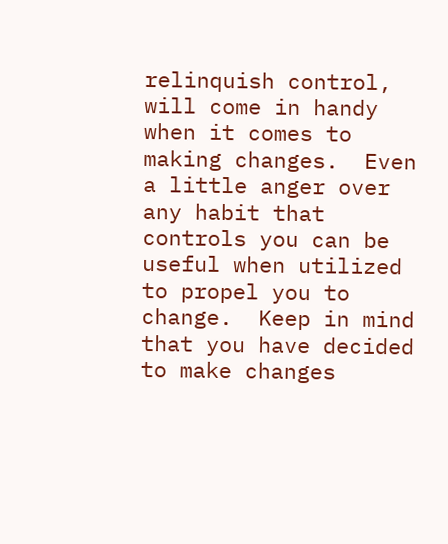relinquish control, will come in handy when it comes to making changes.  Even a little anger over any habit that controls you can be useful when utilized to propel you to change.  Keep in mind that you have decided to make changes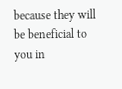because they will be beneficial to you in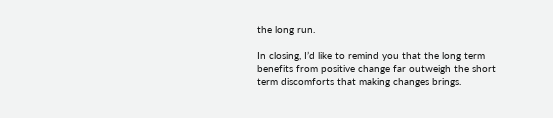the long run.

In closing, I’d like to remind you that the long term benefits from positive change far outweigh the short term discomforts that making changes brings.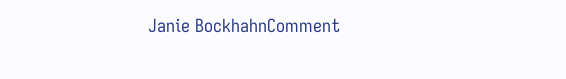Janie BockhahnComment